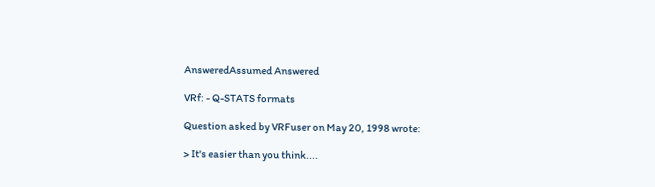AnsweredAssumed Answered

VRf: - Q-STATS formats

Question asked by VRFuser on May 20, 1998 wrote:

> It's easier than you think....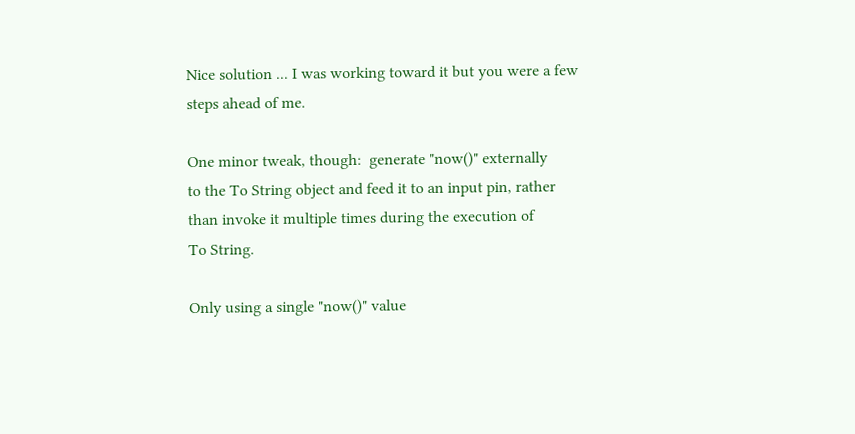Nice solution ... I was working toward it but you were a few
steps ahead of me.

One minor tweak, though:  generate "now()" externally
to the To String object and feed it to an input pin, rather
than invoke it multiple times during the execution of
To String.

Only using a single "now()" value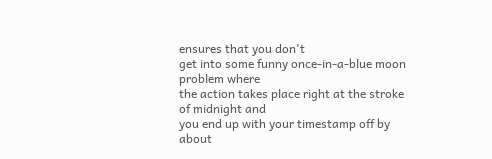ensures that you don't
get into some funny once-in-a-blue moon problem where
the action takes place right at the stroke of midnight and
you end up with your timestamp off by about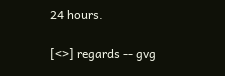24 hours.

[<>] regards -- gvg